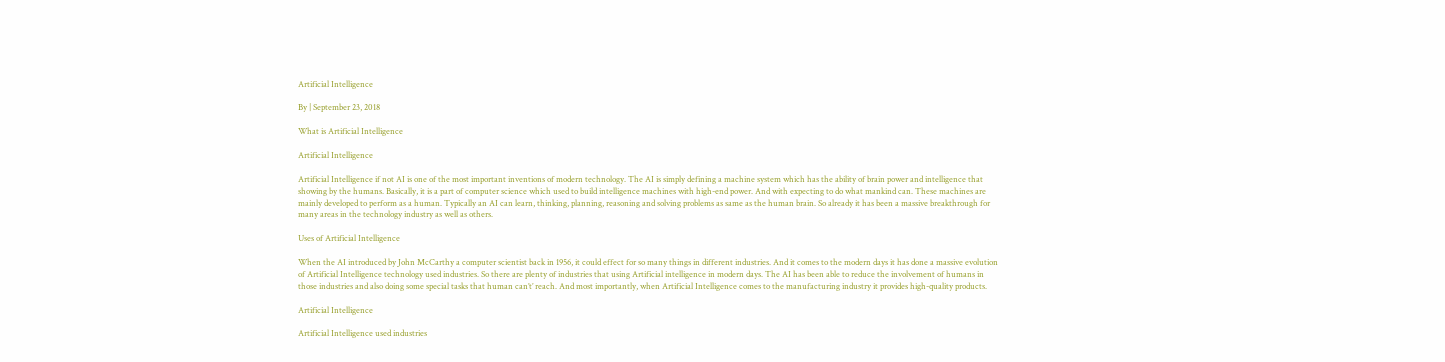Artificial Intelligence

By | September 23, 2018

What is Artificial Intelligence

Artificial Intelligence

Artificial Intelligence if not AI is one of the most important inventions of modern technology. The AI is simply defining a machine system which has the ability of brain power and intelligence that showing by the humans. Basically, it is a part of computer science which used to build intelligence machines with high-end power. And with expecting to do what mankind can. These machines are mainly developed to perform as a human. Typically an AI can learn, thinking, planning, reasoning and solving problems as same as the human brain. So already it has been a massive breakthrough for many areas in the technology industry as well as others.

Uses of Artificial Intelligence

When the AI introduced by John McCarthy a computer scientist back in 1956, it could effect for so many things in different industries. And it comes to the modern days it has done a massive evolution of Artificial Intelligence technology used industries. So there are plenty of industries that using Artificial intelligence in modern days. The AI has been able to reduce the involvement of humans in those industries and also doing some special tasks that human can’t’ reach. And most importantly, when Artificial Intelligence comes to the manufacturing industry it provides high-quality products.

Artificial Intelligence

Artificial Intelligence used industries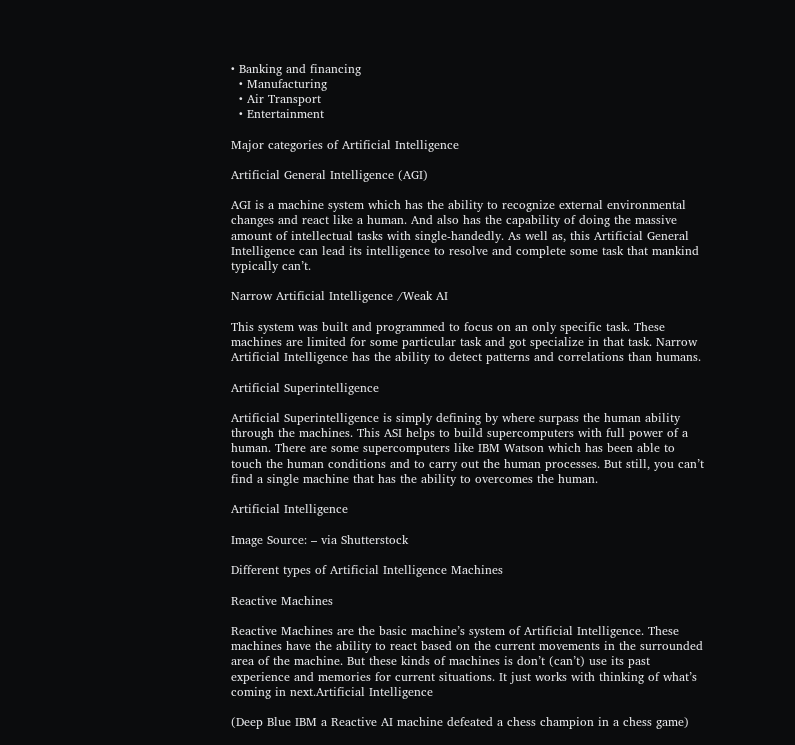• Banking and financing
  • Manufacturing
  • Air Transport
  • Entertainment

Major categories of Artificial Intelligence

Artificial General Intelligence (AGI)

AGI is a machine system which has the ability to recognize external environmental changes and react like a human. And also has the capability of doing the massive amount of intellectual tasks with single-handedly. As well as, this Artificial General Intelligence can lead its intelligence to resolve and complete some task that mankind typically can’t.

Narrow Artificial Intelligence /Weak AI

This system was built and programmed to focus on an only specific task. These machines are limited for some particular task and got specialize in that task. Narrow Artificial Intelligence has the ability to detect patterns and correlations than humans.

Artificial Superintelligence

Artificial Superintelligence is simply defining by where surpass the human ability through the machines. This ASI helps to build supercomputers with full power of a human. There are some supercomputers like IBM Watson which has been able to touch the human conditions and to carry out the human processes. But still, you can’t find a single machine that has the ability to overcomes the human.

Artificial Intelligence

Image Source: – via Shutterstock

Different types of Artificial Intelligence Machines

Reactive Machines

Reactive Machines are the basic machine’s system of Artificial Intelligence. These machines have the ability to react based on the current movements in the surrounded area of the machine. But these kinds of machines is don’t (can’t) use its past experience and memories for current situations. It just works with thinking of what’s coming in next.Artificial Intelligence

(Deep Blue IBM a Reactive AI machine defeated a chess champion in a chess game)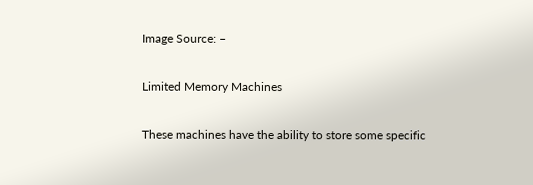Image Source: –

Limited Memory Machines

These machines have the ability to store some specific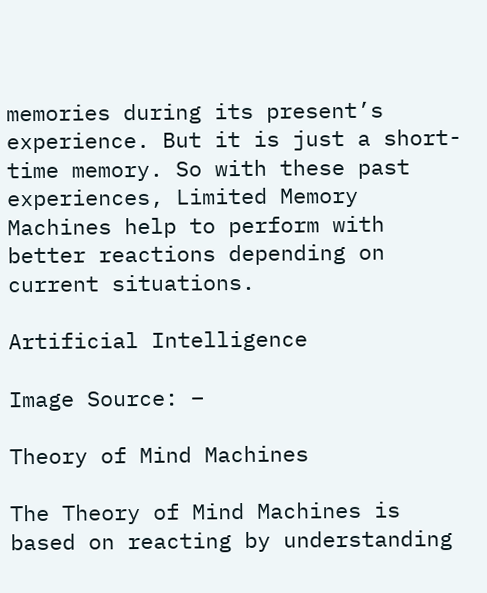memories during its present’s experience. But it is just a short-time memory. So with these past experiences, Limited Memory Machines help to perform with better reactions depending on current situations.

Artificial Intelligence

Image Source: –

Theory of Mind Machines

The Theory of Mind Machines is based on reacting by understanding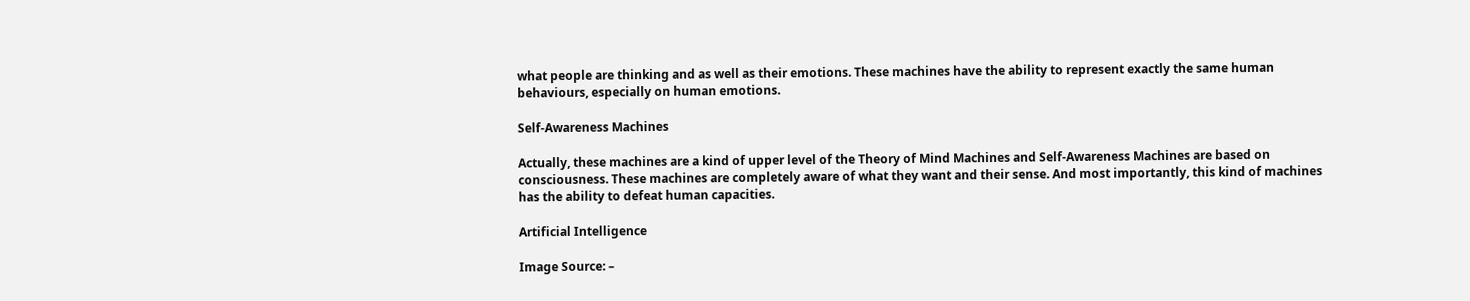what people are thinking and as well as their emotions. These machines have the ability to represent exactly the same human behaviours, especially on human emotions.

Self-Awareness Machines

Actually, these machines are a kind of upper level of the Theory of Mind Machines and Self-Awareness Machines are based on consciousness. These machines are completely aware of what they want and their sense. And most importantly, this kind of machines has the ability to defeat human capacities.

Artificial Intelligence

Image Source: –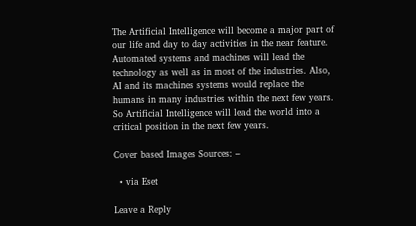The Artificial Intelligence will become a major part of our life and day to day activities in the near feature. Automated systems and machines will lead the technology as well as in most of the industries. Also, AI and its machines systems would replace the humans in many industries within the next few years. So Artificial Intelligence will lead the world into a critical position in the next few years.

Cover based Images Sources: –

  • via Eset

Leave a Reply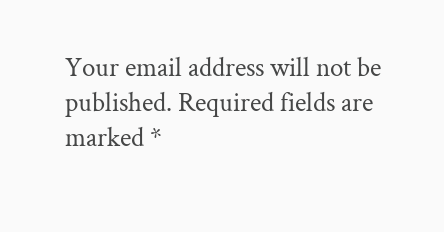Your email address will not be published. Required fields are marked *